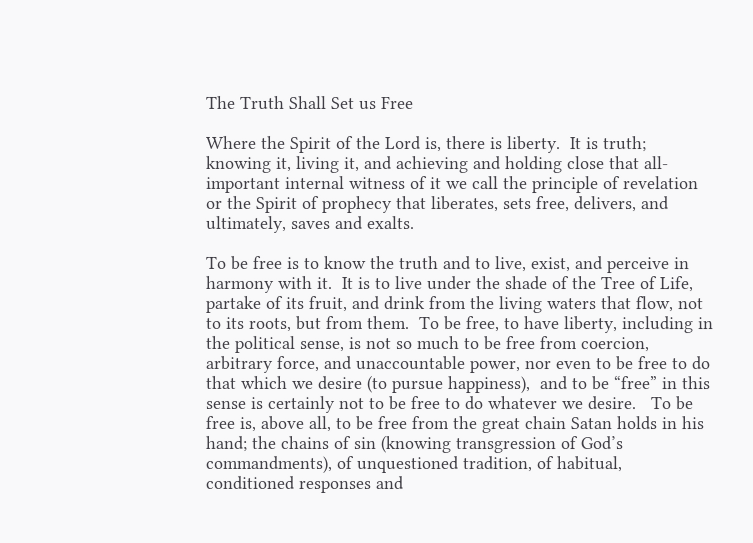The Truth Shall Set us Free

Where the Spirit of the Lord is, there is liberty.  It is truth; knowing it, living it, and achieving and holding close that all-important internal witness of it we call the principle of revelation or the Spirit of prophecy that liberates, sets free, delivers, and ultimately, saves and exalts.

To be free is to know the truth and to live, exist, and perceive in harmony with it.  It is to live under the shade of the Tree of Life, partake of its fruit, and drink from the living waters that flow, not to its roots, but from them.  To be free, to have liberty, including in the political sense, is not so much to be free from coercion, arbitrary force, and unaccountable power, nor even to be free to do that which we desire (to pursue happiness),  and to be “free” in this sense is certainly not to be free to do whatever we desire.   To be free is, above all, to be free from the great chain Satan holds in his hand; the chains of sin (knowing transgression of God’s commandments), of unquestioned tradition, of habitual, conditioned responses and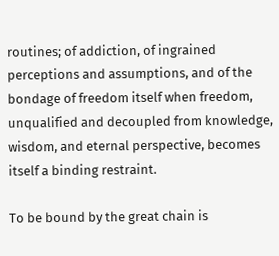routines; of addiction, of ingrained perceptions and assumptions, and of the bondage of freedom itself when freedom, unqualified and decoupled from knowledge, wisdom, and eternal perspective, becomes itself a binding restraint.

To be bound by the great chain is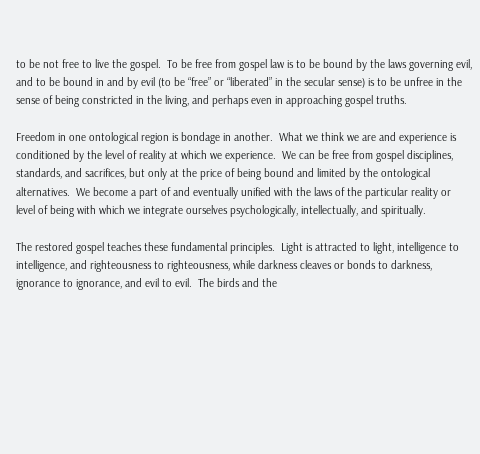to be not free to live the gospel.  To be free from gospel law is to be bound by the laws governing evil, and to be bound in and by evil (to be “free” or “liberated” in the secular sense) is to be unfree in the sense of being constricted in the living, and perhaps even in approaching gospel truths.

Freedom in one ontological region is bondage in another.  What we think we are and experience is conditioned by the level of reality at which we experience.  We can be free from gospel disciplines, standards, and sacrifices, but only at the price of being bound and limited by the ontological alternatives.  We become a part of and eventually unified with the laws of the particular reality or level of being with which we integrate ourselves psychologically, intellectually, and spiritually.

The restored gospel teaches these fundamental principles.  Light is attracted to light, intelligence to intelligence, and righteousness to righteousness, while darkness cleaves or bonds to darkness, ignorance to ignorance, and evil to evil.  The birds and the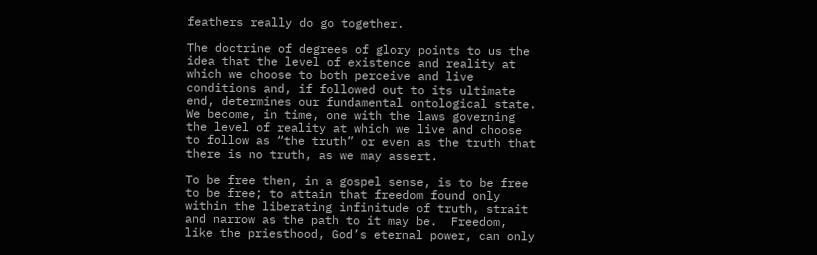feathers really do go together.

The doctrine of degrees of glory points to us the idea that the level of existence and reality at which we choose to both perceive and live conditions and, if followed out to its ultimate end, determines our fundamental ontological state.  We become, in time, one with the laws governing the level of reality at which we live and choose to follow as “the truth” or even as the truth that there is no truth, as we may assert.

To be free then, in a gospel sense, is to be free to be free; to attain that freedom found only within the liberating infinitude of truth, strait and narrow as the path to it may be.  Freedom, like the priesthood, God’s eternal power, can only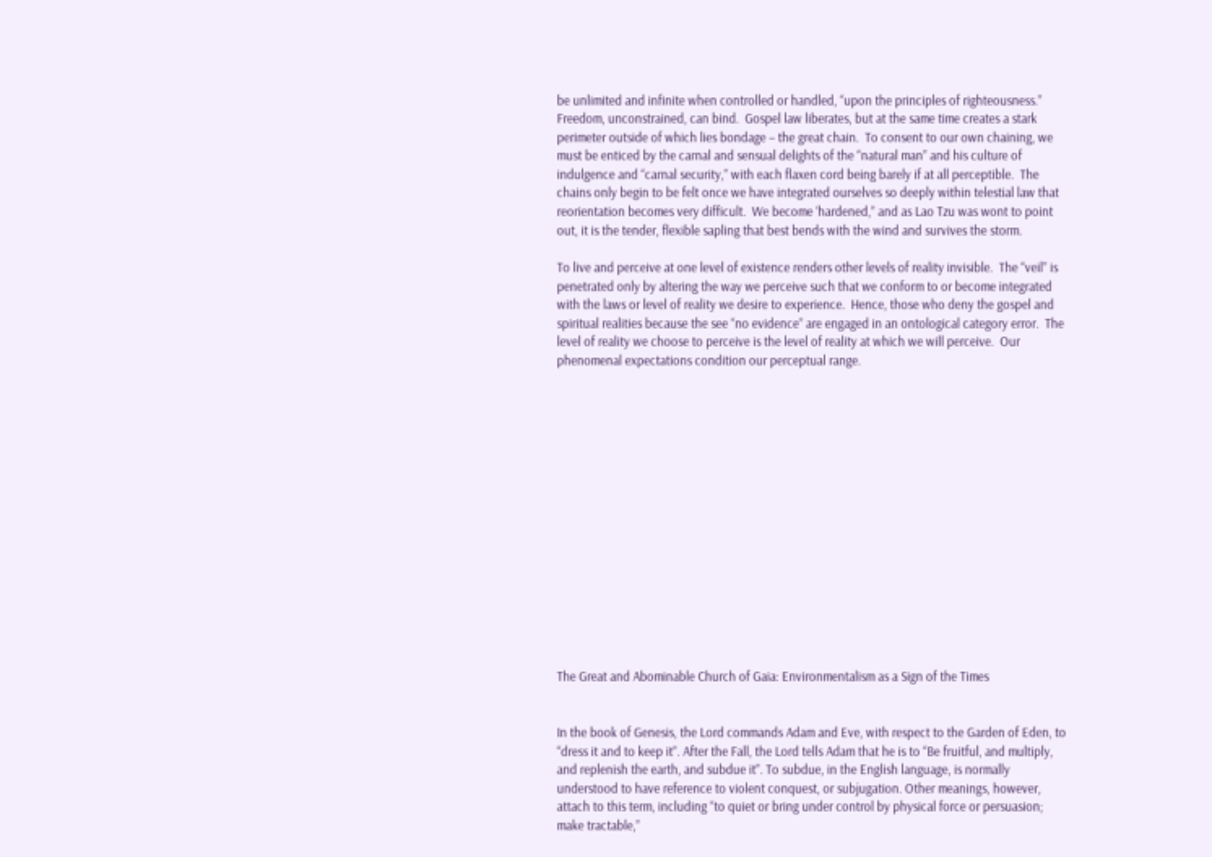be unlimited and infinite when controlled or handled, “upon the principles of righteousness.”  Freedom, unconstrained, can bind.  Gospel law liberates, but at the same time creates a stark perimeter outside of which lies bondage – the great chain.  To consent to our own chaining, we must be enticed by the carnal and sensual delights of the “natural man” and his culture of indulgence and “carnal security,” with each flaxen cord being barely if at all perceptible.  The chains only begin to be felt once we have integrated ourselves so deeply within telestial law that reorientation becomes very difficult.  We become ‘hardened,” and as Lao Tzu was wont to point out, it is the tender, flexible sapling that best bends with the wind and survives the storm.

To live and perceive at one level of existence renders other levels of reality invisible.  The “veil” is penetrated only by altering the way we perceive such that we conform to or become integrated with the laws or level of reality we desire to experience.  Hence, those who deny the gospel and spiritual realities because the see “no evidence” are engaged in an ontological category error.  The level of reality we choose to perceive is the level of reality at which we will perceive.  Our phenomenal expectations condition our perceptual range.
















The Great and Abominable Church of Gaia: Environmentalism as a Sign of the Times


In the book of Genesis, the Lord commands Adam and Eve, with respect to the Garden of Eden, to “dress it and to keep it”. After the Fall, the Lord tells Adam that he is to “Be fruitful, and multiply, and replenish the earth, and subdue it”. To subdue, in the English language, is normally understood to have reference to violent conquest, or subjugation. Other meanings, however, attach to this term, including “to quiet or bring under control by physical force or persuasion; make tractable,”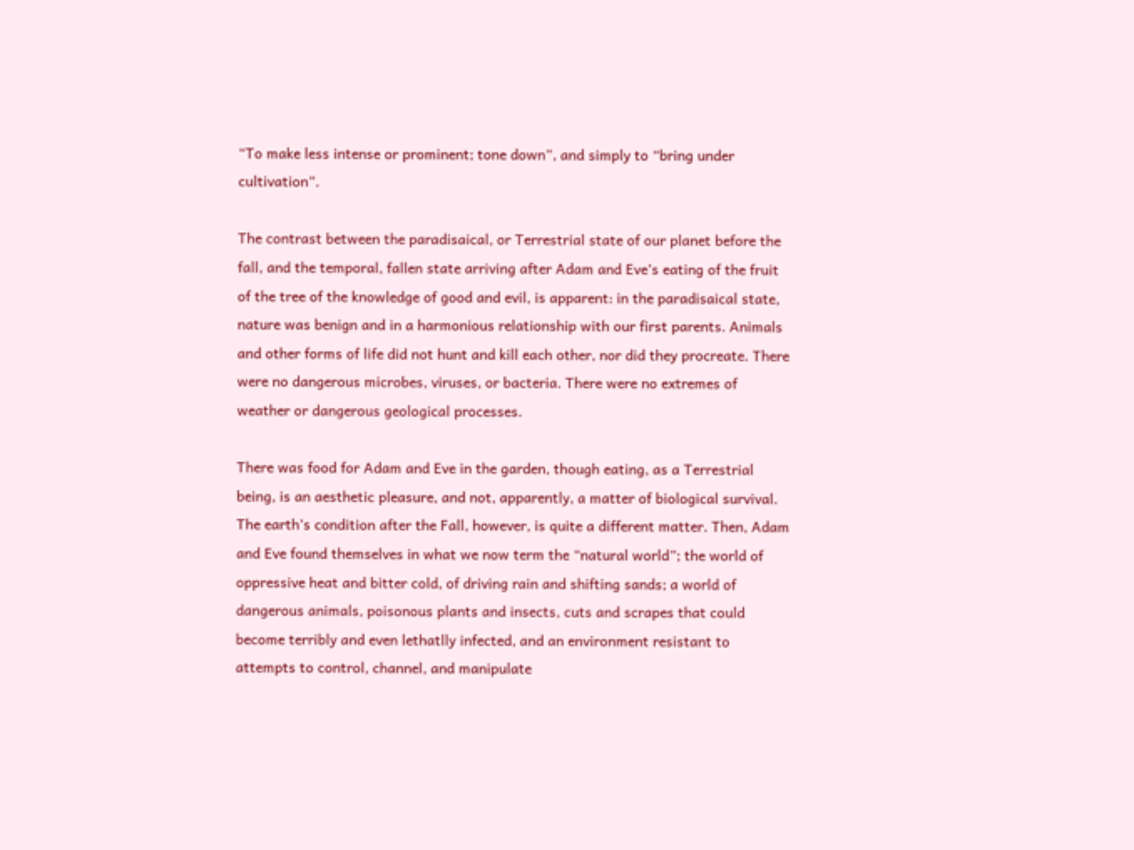“To make less intense or prominent; tone down”, and simply to “bring under cultivation”.

The contrast between the paradisaical, or Terrestrial state of our planet before the fall, and the temporal, fallen state arriving after Adam and Eve’s eating of the fruit of the tree of the knowledge of good and evil, is apparent: in the paradisaical state, nature was benign and in a harmonious relationship with our first parents. Animals and other forms of life did not hunt and kill each other, nor did they procreate. There were no dangerous microbes, viruses, or bacteria. There were no extremes of weather or dangerous geological processes.

There was food for Adam and Eve in the garden, though eating, as a Terrestrial being, is an aesthetic pleasure, and not, apparently, a matter of biological survival. The earth’s condition after the Fall, however, is quite a different matter. Then, Adam and Eve found themselves in what we now term the “natural world”; the world of oppressive heat and bitter cold, of driving rain and shifting sands; a world of dangerous animals, poisonous plants and insects, cuts and scrapes that could become terribly and even lethatlly infected, and an environment resistant to attempts to control, channel, and manipulate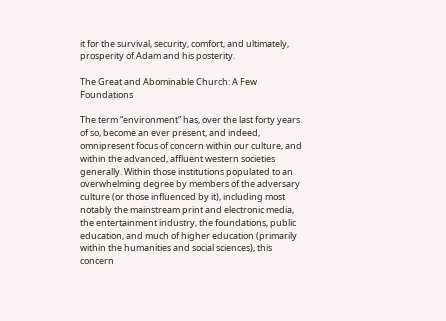it for the survival, security, comfort, and ultimately, prosperity of Adam and his posterity.

The Great and Abominable Church: A Few Foundations

The term “environment” has, over the last forty years of so, become an ever present, and indeed, omnipresent focus of concern within our culture, and within the advanced, affluent western societies generally. Within those institutions populated to an overwhelming degree by members of the adversary culture (or those influenced by it), including most notably the mainstream print and electronic media, the entertainment industry, the foundations, public education, and much of higher education (primarily within the humanities and social sciences), this concern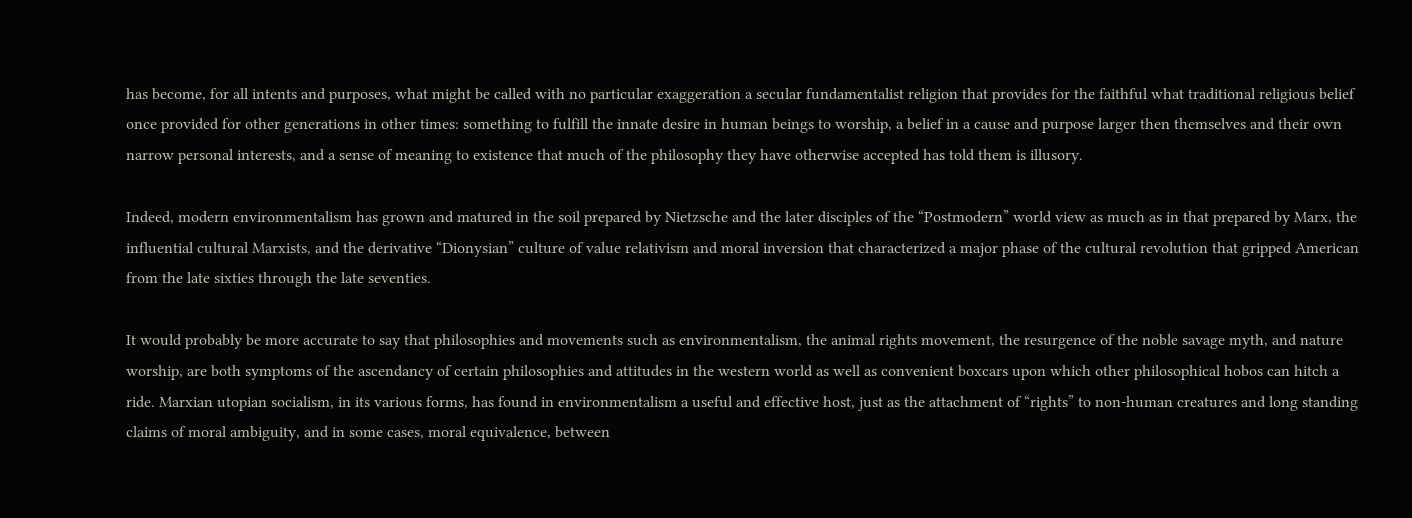has become, for all intents and purposes, what might be called with no particular exaggeration a secular fundamentalist religion that provides for the faithful what traditional religious belief once provided for other generations in other times: something to fulfill the innate desire in human beings to worship, a belief in a cause and purpose larger then themselves and their own narrow personal interests, and a sense of meaning to existence that much of the philosophy they have otherwise accepted has told them is illusory.

Indeed, modern environmentalism has grown and matured in the soil prepared by Nietzsche and the later disciples of the “Postmodern” world view as much as in that prepared by Marx, the influential cultural Marxists, and the derivative “Dionysian” culture of value relativism and moral inversion that characterized a major phase of the cultural revolution that gripped American from the late sixties through the late seventies.

It would probably be more accurate to say that philosophies and movements such as environmentalism, the animal rights movement, the resurgence of the noble savage myth, and nature worship, are both symptoms of the ascendancy of certain philosophies and attitudes in the western world as well as convenient boxcars upon which other philosophical hobos can hitch a ride. Marxian utopian socialism, in its various forms, has found in environmentalism a useful and effective host, just as the attachment of “rights” to non-human creatures and long standing claims of moral ambiguity, and in some cases, moral equivalence, between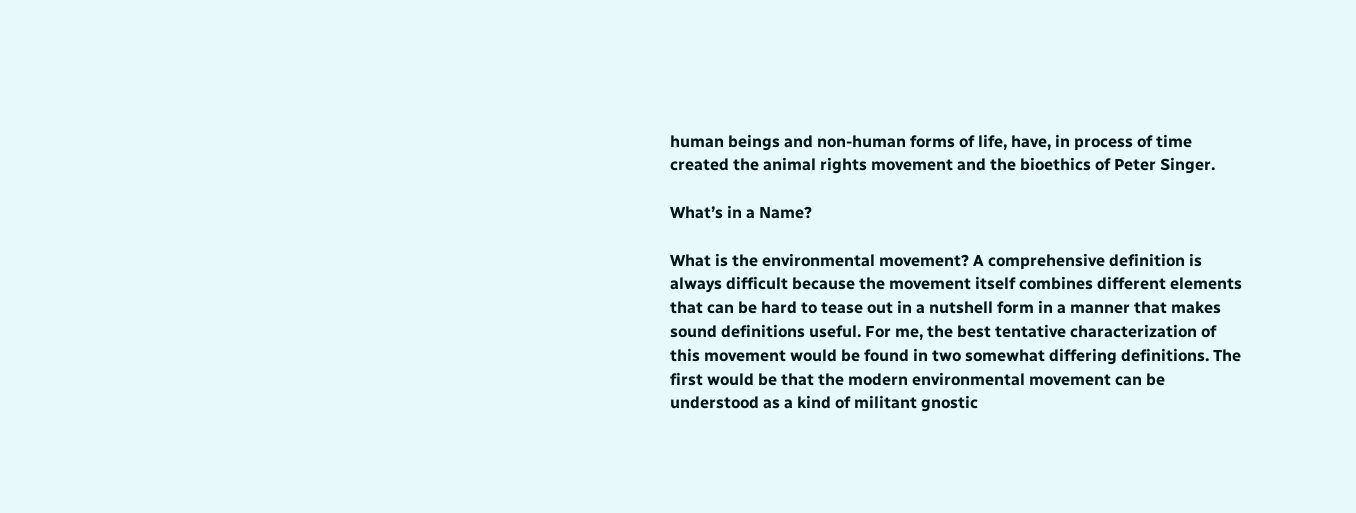human beings and non-human forms of life, have, in process of time created the animal rights movement and the bioethics of Peter Singer.

What’s in a Name?

What is the environmental movement? A comprehensive definition is always difficult because the movement itself combines different elements that can be hard to tease out in a nutshell form in a manner that makes sound definitions useful. For me, the best tentative characterization of this movement would be found in two somewhat differing definitions. The first would be that the modern environmental movement can be understood as a kind of militant gnostic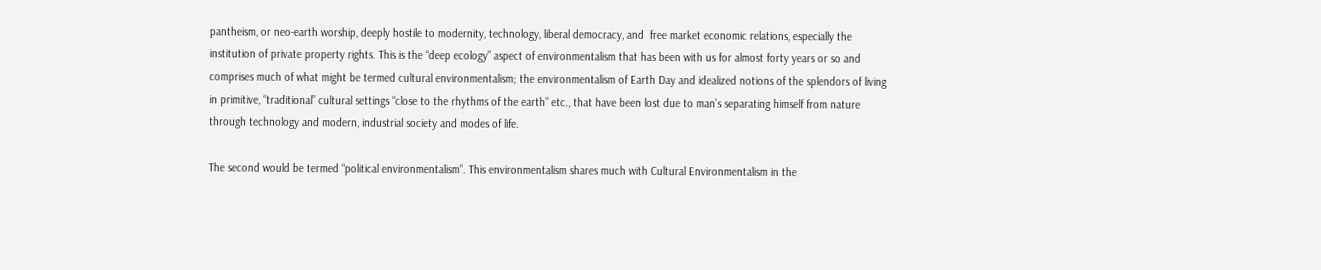pantheism, or neo-earth worship, deeply hostile to modernity, technology, liberal democracy, and  free market economic relations, especially the institution of private property rights. This is the “deep ecology” aspect of environmentalism that has been with us for almost forty years or so and comprises much of what might be termed cultural environmentalism; the environmentalism of Earth Day and idealized notions of the splendors of living in primitive, “traditional” cultural settings “close to the rhythms of the earth” etc., that have been lost due to man’s separating himself from nature through technology and modern, industrial society and modes of life.

The second would be termed “political environmentalism”. This environmentalism shares much with Cultural Environmentalism in the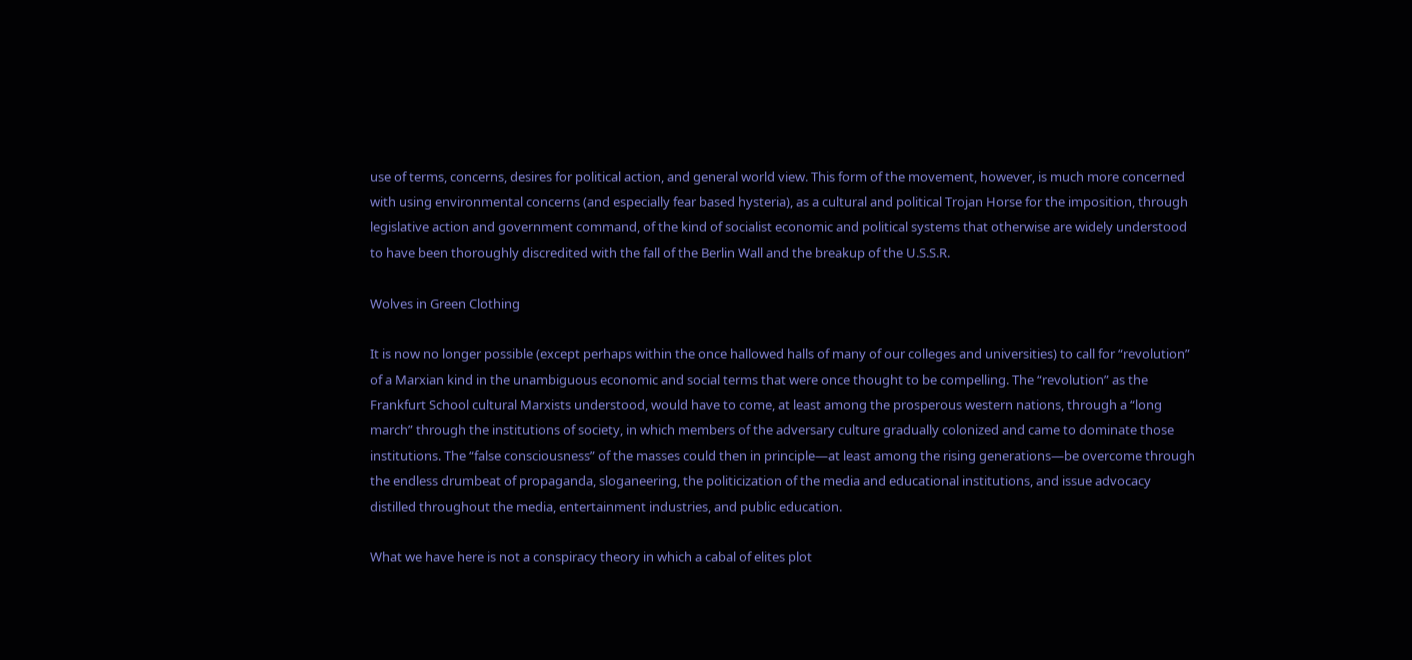use of terms, concerns, desires for political action, and general world view. This form of the movement, however, is much more concerned with using environmental concerns (and especially fear based hysteria), as a cultural and political Trojan Horse for the imposition, through legislative action and government command, of the kind of socialist economic and political systems that otherwise are widely understood to have been thoroughly discredited with the fall of the Berlin Wall and the breakup of the U.S.S.R.

Wolves in Green Clothing

It is now no longer possible (except perhaps within the once hallowed halls of many of our colleges and universities) to call for “revolution” of a Marxian kind in the unambiguous economic and social terms that were once thought to be compelling. The “revolution” as the Frankfurt School cultural Marxists understood, would have to come, at least among the prosperous western nations, through a “long march” through the institutions of society, in which members of the adversary culture gradually colonized and came to dominate those institutions. The “false consciousness” of the masses could then in principle—at least among the rising generations—be overcome through the endless drumbeat of propaganda, sloganeering, the politicization of the media and educational institutions, and issue advocacy distilled throughout the media, entertainment industries, and public education.

What we have here is not a conspiracy theory in which a cabal of elites plot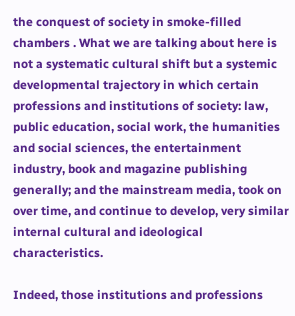the conquest of society in smoke-filled chambers . What we are talking about here is not a systematic cultural shift but a systemic developmental trajectory in which certain professions and institutions of society: law, public education, social work, the humanities and social sciences, the entertainment industry, book and magazine publishing generally; and the mainstream media, took on over time, and continue to develop, very similar internal cultural and ideological characteristics.

Indeed, those institutions and professions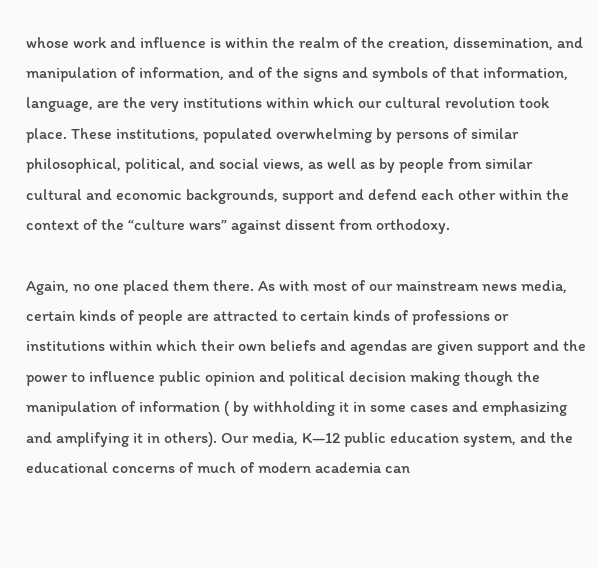whose work and influence is within the realm of the creation, dissemination, and manipulation of information, and of the signs and symbols of that information, language, are the very institutions within which our cultural revolution took place. These institutions, populated overwhelming by persons of similar philosophical, political, and social views, as well as by people from similar cultural and economic backgrounds, support and defend each other within the context of the “culture wars” against dissent from orthodoxy.

Again, no one placed them there. As with most of our mainstream news media, certain kinds of people are attracted to certain kinds of professions or institutions within which their own beliefs and agendas are given support and the power to influence public opinion and political decision making though the manipulation of information ( by withholding it in some cases and emphasizing and amplifying it in others). Our media, K—12 public education system, and the educational concerns of much of modern academia can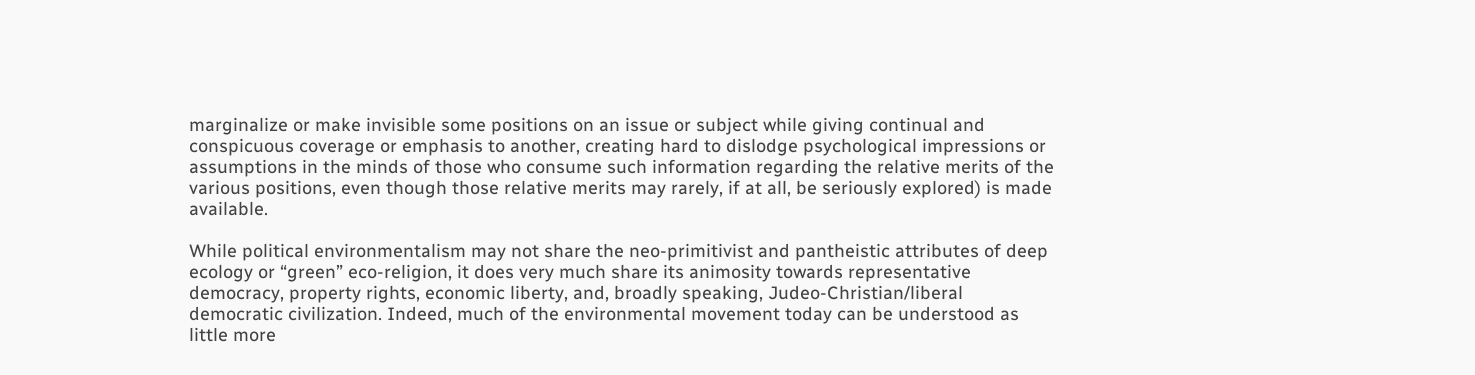marginalize or make invisible some positions on an issue or subject while giving continual and conspicuous coverage or emphasis to another, creating hard to dislodge psychological impressions or assumptions in the minds of those who consume such information regarding the relative merits of the various positions, even though those relative merits may rarely, if at all, be seriously explored) is made available.

While political environmentalism may not share the neo-primitivist and pantheistic attributes of deep ecology or “green” eco-religion, it does very much share its animosity towards representative democracy, property rights, economic liberty, and, broadly speaking, Judeo-Christian/liberal democratic civilization. Indeed, much of the environmental movement today can be understood as little more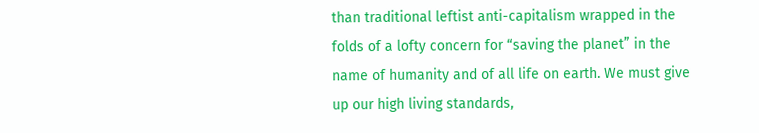than traditional leftist anti-capitalism wrapped in the folds of a lofty concern for “saving the planet” in the name of humanity and of all life on earth. We must give up our high living standards,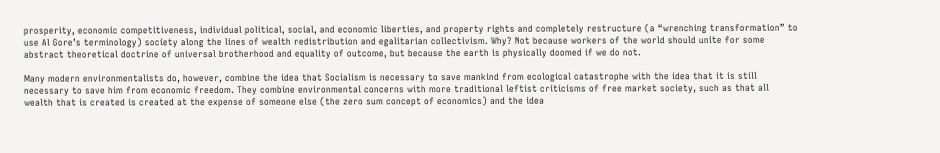prosperity, economic competitiveness, individual political, social, and economic liberties, and property rights and completely restructure (a “wrenching transformation” to use Al Gore’s terminology) society along the lines of wealth redistribution and egalitarian collectivism. Why? Not because workers of the world should unite for some abstract theoretical doctrine of universal brotherhood and equality of outcome, but because the earth is physically doomed if we do not.

Many modern environmentalists do, however, combine the idea that Socialism is necessary to save mankind from ecological catastrophe with the idea that it is still necessary to save him from economic freedom. They combine environmental concerns with more traditional leftist criticisms of free market society, such as that all wealth that is created is created at the expense of someone else (the zero sum concept of economics) and the idea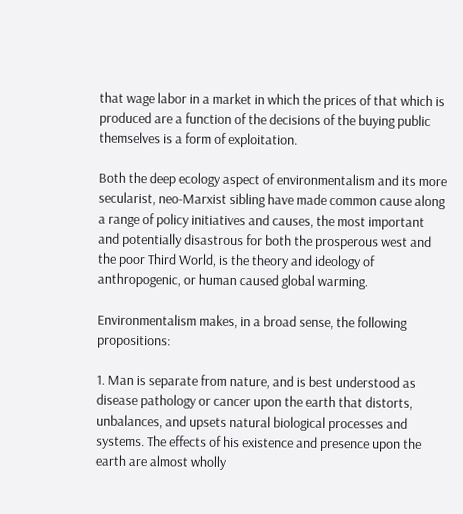that wage labor in a market in which the prices of that which is produced are a function of the decisions of the buying public themselves is a form of exploitation.

Both the deep ecology aspect of environmentalism and its more secularist, neo-Marxist sibling have made common cause along a range of policy initiatives and causes, the most important and potentially disastrous for both the prosperous west and the poor Third World, is the theory and ideology of anthropogenic, or human caused global warming.

Environmentalism makes, in a broad sense, the following propositions:

1. Man is separate from nature, and is best understood as disease pathology or cancer upon the earth that distorts, unbalances, and upsets natural biological processes and systems. The effects of his existence and presence upon the earth are almost wholly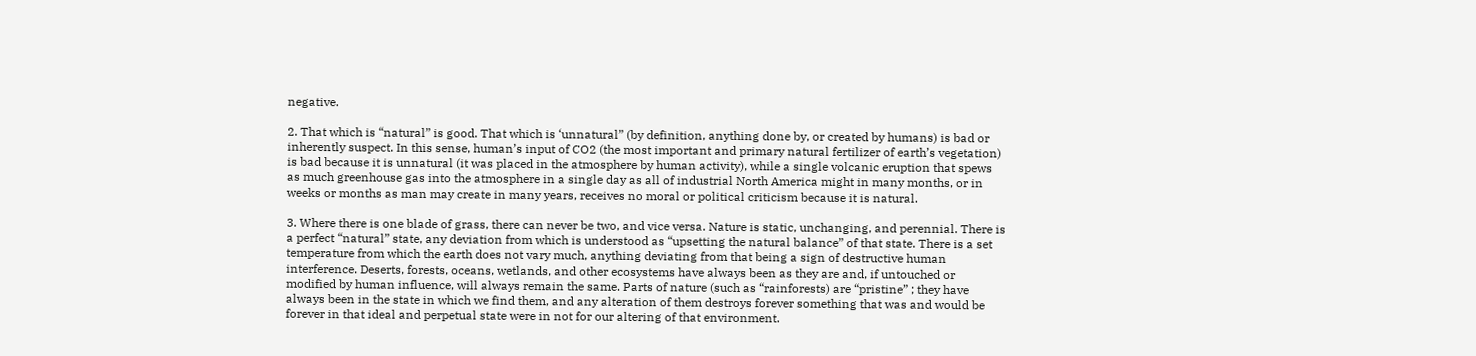negative.

2. That which is “natural” is good. That which is ‘unnatural” (by definition, anything done by, or created by humans) is bad or inherently suspect. In this sense, human’s input of CO2 (the most important and primary natural fertilizer of earth’s vegetation) is bad because it is unnatural (it was placed in the atmosphere by human activity), while a single volcanic eruption that spews as much greenhouse gas into the atmosphere in a single day as all of industrial North America might in many months, or in weeks or months as man may create in many years, receives no moral or political criticism because it is natural.

3. Where there is one blade of grass, there can never be two, and vice versa. Nature is static, unchanging, and perennial. There is a perfect “natural” state, any deviation from which is understood as “upsetting the natural balance” of that state. There is a set temperature from which the earth does not vary much, anything deviating from that being a sign of destructive human interference. Deserts, forests, oceans, wetlands, and other ecosystems have always been as they are and, if untouched or modified by human influence, will always remain the same. Parts of nature (such as “rainforests) are “pristine” ; they have always been in the state in which we find them, and any alteration of them destroys forever something that was and would be forever in that ideal and perpetual state were in not for our altering of that environment.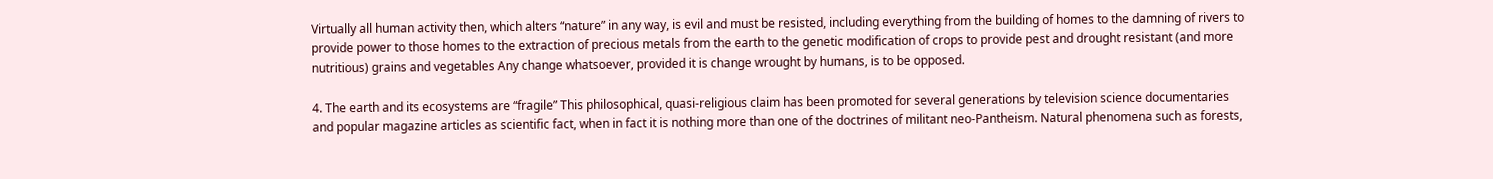Virtually all human activity then, which alters “nature” in any way, is evil and must be resisted, including everything from the building of homes to the damning of rivers to provide power to those homes to the extraction of precious metals from the earth to the genetic modification of crops to provide pest and drought resistant (and more nutritious) grains and vegetables Any change whatsoever, provided it is change wrought by humans, is to be opposed.

4. The earth and its ecosystems are “fragile” This philosophical, quasi-religious claim has been promoted for several generations by television science documentaries and popular magazine articles as scientific fact, when in fact it is nothing more than one of the doctrines of militant neo-Pantheism. Natural phenomena such as forests,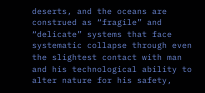deserts, and the oceans are construed as “fragile” and “delicate” systems that face systematic collapse through even the slightest contact with man and his technological ability to alter nature for his safety,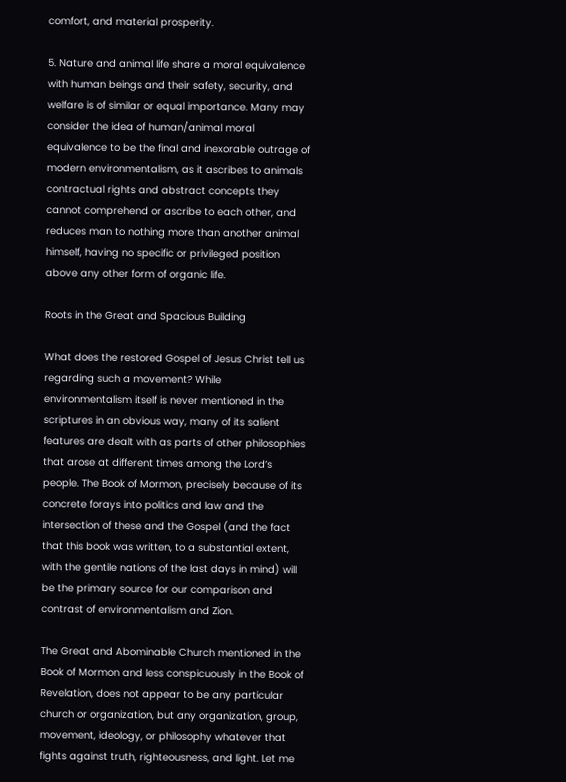comfort, and material prosperity.

5. Nature and animal life share a moral equivalence with human beings and their safety, security, and welfare is of similar or equal importance. Many may consider the idea of human/animal moral equivalence to be the final and inexorable outrage of modern environmentalism, as it ascribes to animals contractual rights and abstract concepts they cannot comprehend or ascribe to each other, and reduces man to nothing more than another animal himself, having no specific or privileged position above any other form of organic life.

Roots in the Great and Spacious Building

What does the restored Gospel of Jesus Christ tell us regarding such a movement? While environmentalism itself is never mentioned in the scriptures in an obvious way, many of its salient features are dealt with as parts of other philosophies that arose at different times among the Lord’s people. The Book of Mormon, precisely because of its concrete forays into politics and law and the intersection of these and the Gospel (and the fact that this book was written, to a substantial extent, with the gentile nations of the last days in mind) will be the primary source for our comparison and contrast of environmentalism and Zion.

The Great and Abominable Church mentioned in the Book of Mormon and less conspicuously in the Book of Revelation, does not appear to be any particular church or organization, but any organization, group, movement, ideology, or philosophy whatever that fights against truth, righteousness, and light. Let me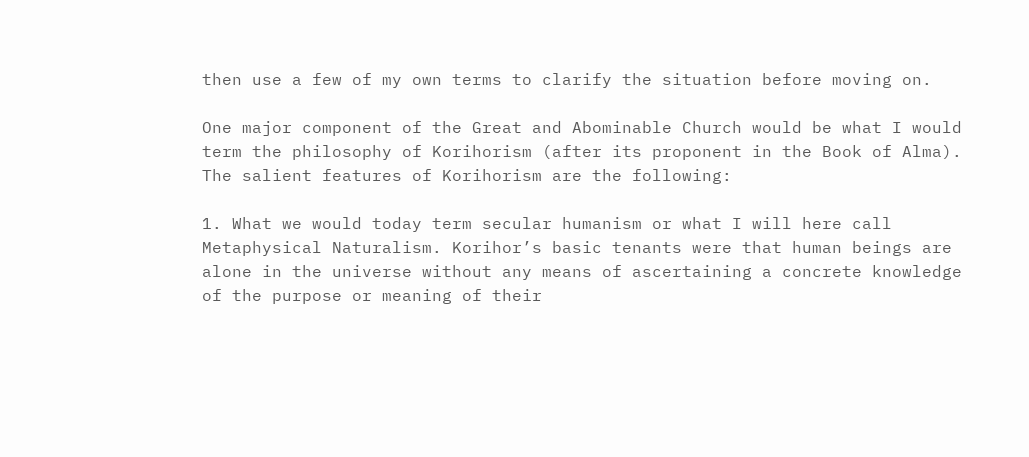then use a few of my own terms to clarify the situation before moving on.

One major component of the Great and Abominable Church would be what I would term the philosophy of Korihorism (after its proponent in the Book of Alma). The salient features of Korihorism are the following:

1. What we would today term secular humanism or what I will here call Metaphysical Naturalism. Korihor’s basic tenants were that human beings are alone in the universe without any means of ascertaining a concrete knowledge of the purpose or meaning of their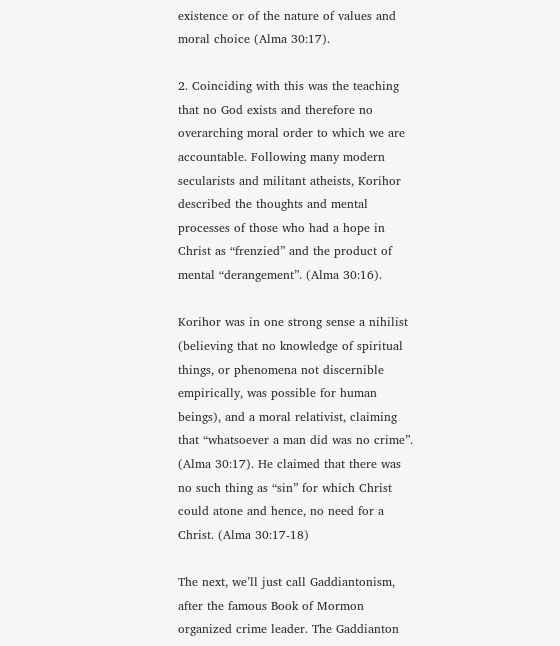existence or of the nature of values and moral choice (Alma 30:17).

2. Coinciding with this was the teaching that no God exists and therefore no overarching moral order to which we are accountable. Following many modern secularists and militant atheists, Korihor described the thoughts and mental processes of those who had a hope in Christ as “frenzied” and the product of mental “derangement”. (Alma 30:16).

Korihor was in one strong sense a nihilist (believing that no knowledge of spiritual things, or phenomena not discernible empirically, was possible for human beings), and a moral relativist, claiming that “whatsoever a man did was no crime”. (Alma 30:17). He claimed that there was no such thing as “sin” for which Christ could atone and hence, no need for a Christ. (Alma 30:17-18)

The next, we’ll just call Gaddiantonism, after the famous Book of Mormon organized crime leader. The Gaddianton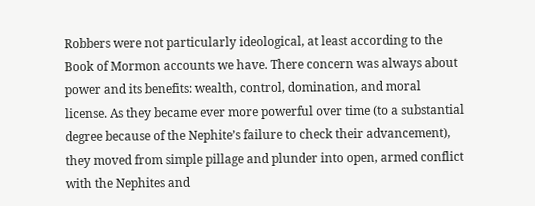Robbers were not particularly ideological, at least according to the Book of Mormon accounts we have. There concern was always about power and its benefits: wealth, control, domination, and moral license. As they became ever more powerful over time (to a substantial degree because of the Nephite’s failure to check their advancement), they moved from simple pillage and plunder into open, armed conflict with the Nephites and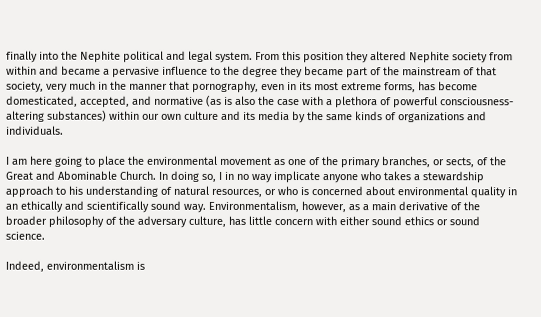finally into the Nephite political and legal system. From this position they altered Nephite society from within and became a pervasive influence to the degree they became part of the mainstream of that society, very much in the manner that pornography, even in its most extreme forms, has become domesticated, accepted, and normative (as is also the case with a plethora of powerful consciousness-altering substances) within our own culture and its media by the same kinds of organizations and individuals.

I am here going to place the environmental movement as one of the primary branches, or sects, of the Great and Abominable Church. In doing so, I in no way implicate anyone who takes a stewardship approach to his understanding of natural resources, or who is concerned about environmental quality in an ethically and scientifically sound way. Environmentalism, however, as a main derivative of the broader philosophy of the adversary culture, has little concern with either sound ethics or sound science.

Indeed, environmentalism is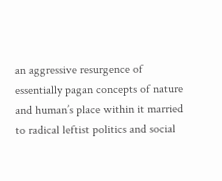an aggressive resurgence of essentially pagan concepts of nature and human’s place within it married to radical leftist politics and social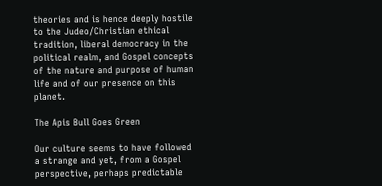theories and is hence deeply hostile to the Judeo/Christian ethical tradition, liberal democracy in the political realm, and Gospel concepts of the nature and purpose of human life and of our presence on this planet.

The Apis Bull Goes Green

Our culture seems to have followed a strange and yet, from a Gospel perspective, perhaps predictable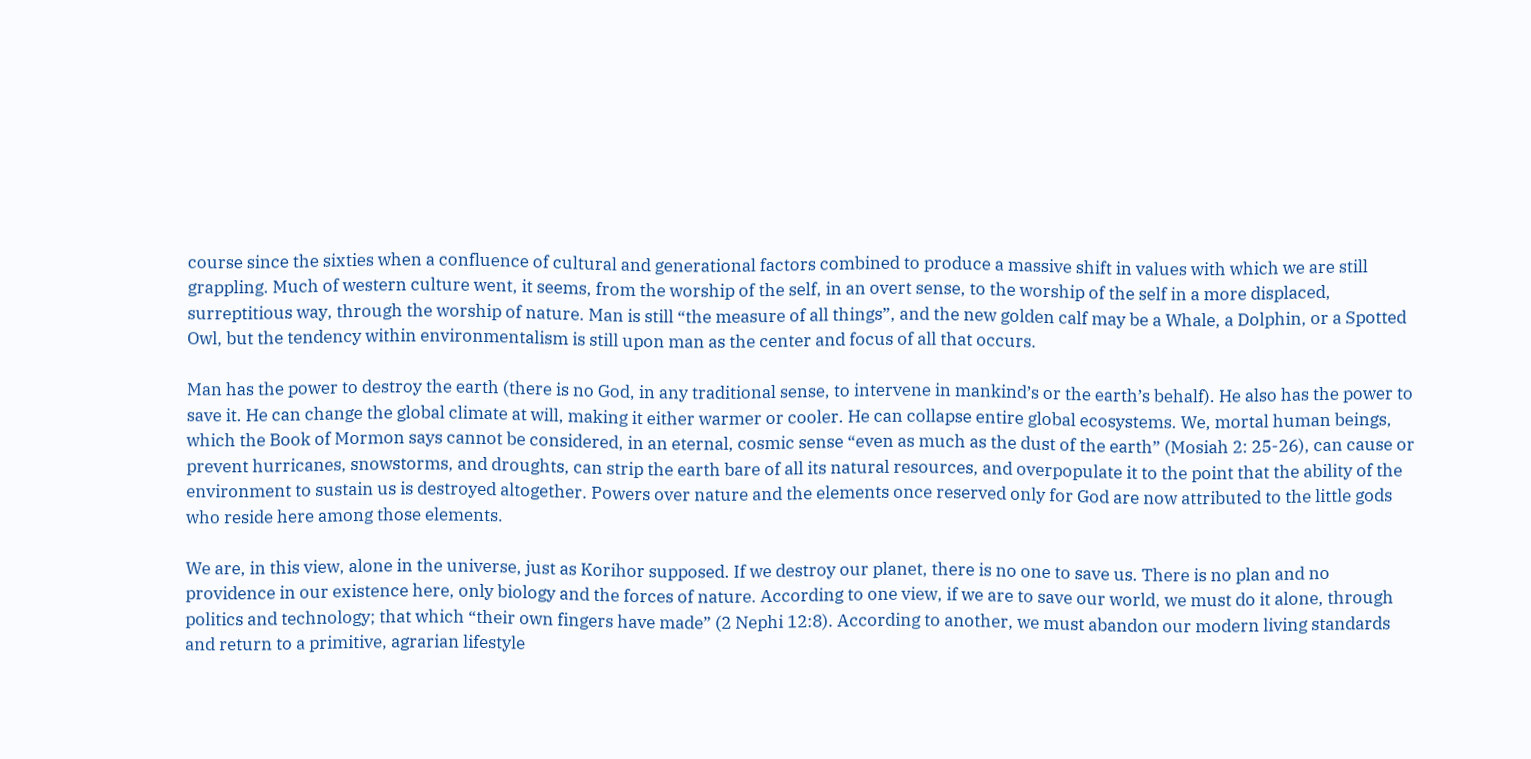course since the sixties when a confluence of cultural and generational factors combined to produce a massive shift in values with which we are still grappling. Much of western culture went, it seems, from the worship of the self, in an overt sense, to the worship of the self in a more displaced, surreptitious way, through the worship of nature. Man is still “the measure of all things”, and the new golden calf may be a Whale, a Dolphin, or a Spotted Owl, but the tendency within environmentalism is still upon man as the center and focus of all that occurs.

Man has the power to destroy the earth (there is no God, in any traditional sense, to intervene in mankind’s or the earth’s behalf). He also has the power to save it. He can change the global climate at will, making it either warmer or cooler. He can collapse entire global ecosystems. We, mortal human beings, which the Book of Mormon says cannot be considered, in an eternal, cosmic sense “even as much as the dust of the earth” (Mosiah 2: 25-26), can cause or prevent hurricanes, snowstorms, and droughts, can strip the earth bare of all its natural resources, and overpopulate it to the point that the ability of the environment to sustain us is destroyed altogether. Powers over nature and the elements once reserved only for God are now attributed to the little gods who reside here among those elements.

We are, in this view, alone in the universe, just as Korihor supposed. If we destroy our planet, there is no one to save us. There is no plan and no providence in our existence here, only biology and the forces of nature. According to one view, if we are to save our world, we must do it alone, through politics and technology; that which “their own fingers have made” (2 Nephi 12:8). According to another, we must abandon our modern living standards and return to a primitive, agrarian lifestyle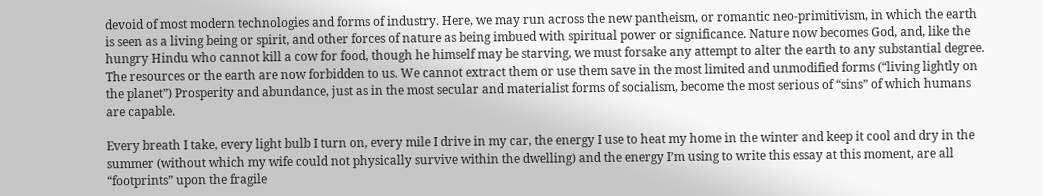devoid of most modern technologies and forms of industry. Here, we may run across the new pantheism, or romantic neo-primitivism, in which the earth is seen as a living being or spirit, and other forces of nature as being imbued with spiritual power or significance. Nature now becomes God, and, like the hungry Hindu who cannot kill a cow for food, though he himself may be starving, we must forsake any attempt to alter the earth to any substantial degree. The resources or the earth are now forbidden to us. We cannot extract them or use them save in the most limited and unmodified forms (“living lightly on the planet”) Prosperity and abundance, just as in the most secular and materialist forms of socialism, become the most serious of “sins” of which humans are capable.

Every breath I take, every light bulb I turn on, every mile I drive in my car, the energy I use to heat my home in the winter and keep it cool and dry in the summer (without which my wife could not physically survive within the dwelling) and the energy I’m using to write this essay at this moment, are all “footprints” upon the fragile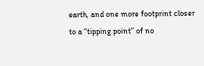earth, and one more footprint closer to a “tipping point” of no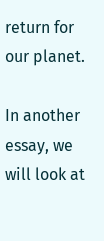return for our planet.

In another essay, we will look at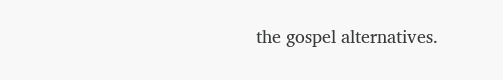the gospel alternatives.